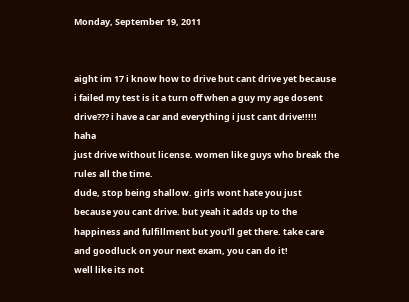Monday, September 19, 2011


aight im 17 i know how to drive but cant drive yet because i failed my test is it a turn off when a guy my age dosent drive??? i have a car and everything i just cant drive!!!!! haha
just drive without license. women like guys who break the rules all the time.
dude, stop being shallow. girls wont hate you just because you cant drive. but yeah it adds up to the happiness and fulfillment but you'll get there. take care and goodluck on your next exam, you can do it!
well like its not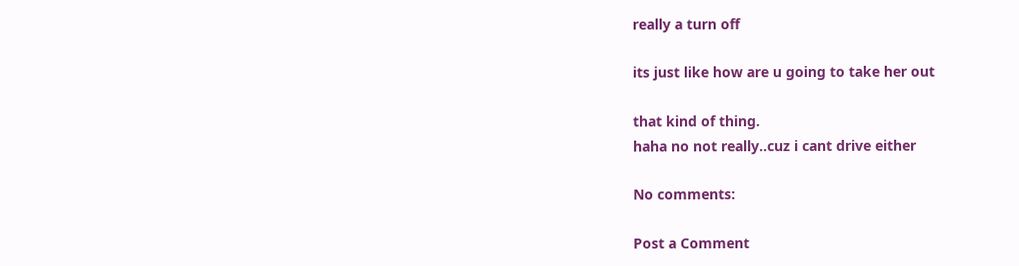really a turn off

its just like how are u going to take her out

that kind of thing.
haha no not really..cuz i cant drive either

No comments:

Post a Comment